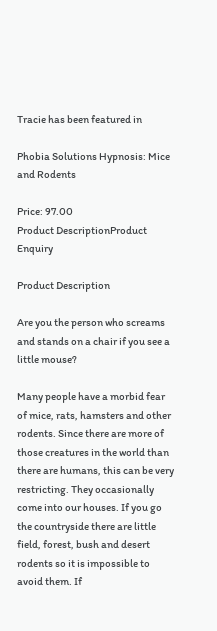Tracie has been featured in

Phobia Solutions Hypnosis: Mice and Rodents

Price: 97.00
Product DescriptionProduct Enquiry

Product Description

Are you the person who screams and stands on a chair if you see a little mouse?

Many people have a morbid fear of mice, rats, hamsters and other rodents. Since there are more of those creatures in the world than there are humans, this can be very restricting. They occasionally come into our houses. If you go the countryside there are little field, forest, bush and desert rodents so it is impossible to avoid them. If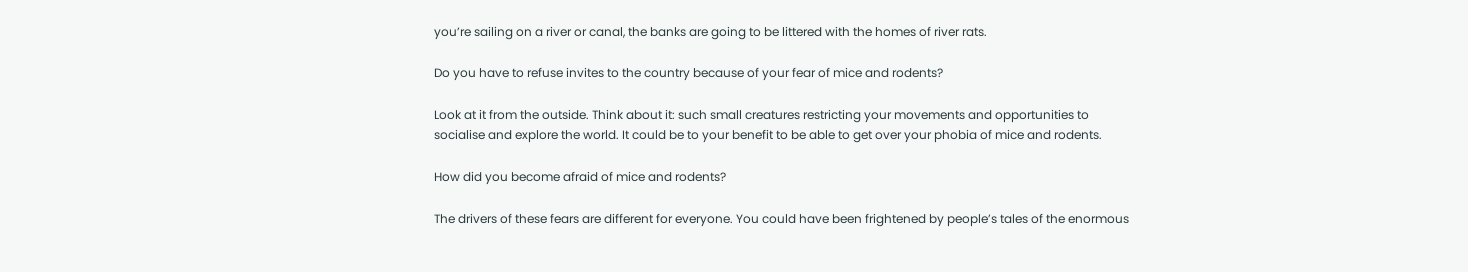you’re sailing on a river or canal, the banks are going to be littered with the homes of river rats.

Do you have to refuse invites to the country because of your fear of mice and rodents?

Look at it from the outside. Think about it: such small creatures restricting your movements and opportunities to socialise and explore the world. It could be to your benefit to be able to get over your phobia of mice and rodents.

How did you become afraid of mice and rodents?

The drivers of these fears are different for everyone. You could have been frightened by people’s tales of the enormous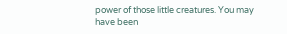power of those little creatures. You may have been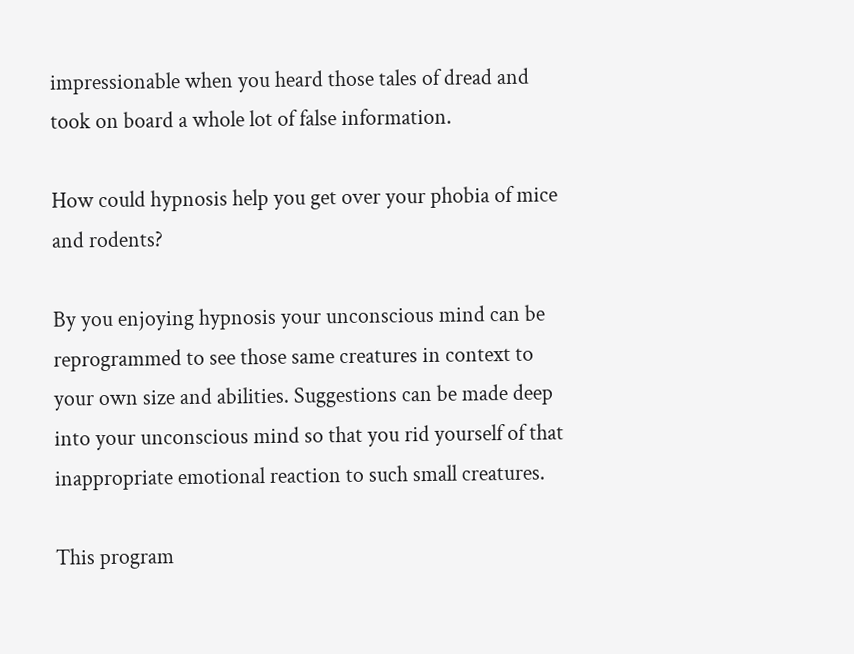impressionable when you heard those tales of dread and took on board a whole lot of false information.

How could hypnosis help you get over your phobia of mice and rodents?

By you enjoying hypnosis your unconscious mind can be reprogrammed to see those same creatures in context to your own size and abilities. Suggestions can be made deep into your unconscious mind so that you rid yourself of that inappropriate emotional reaction to such small creatures.

This program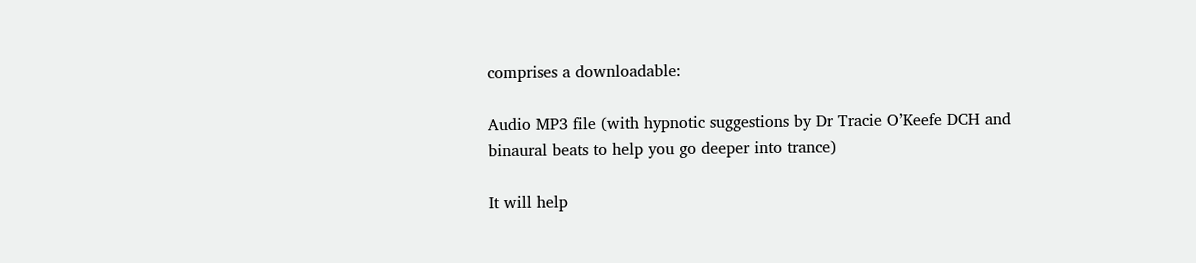comprises a downloadable:

Audio MP3 file (with hypnotic suggestions by Dr Tracie O’Keefe DCH and binaural beats to help you go deeper into trance)

It will help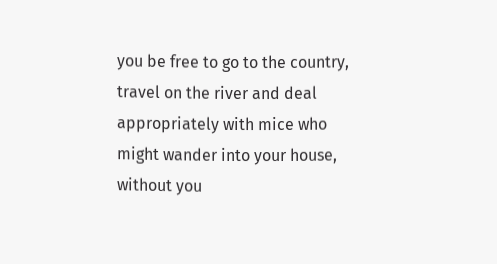you be free to go to the country, travel on the river and deal appropriately with mice who might wander into your house, without you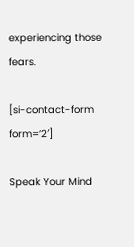experiencing those fears.

[si-contact-form form=’2′]

Speak Your Mind